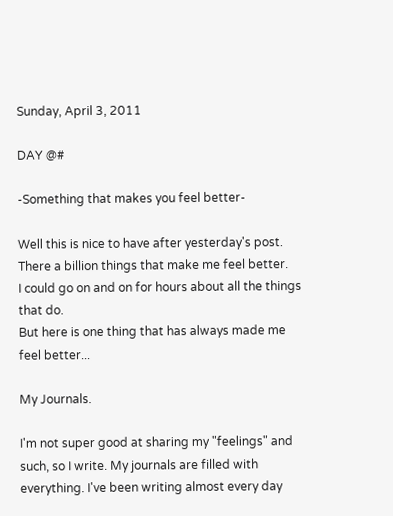Sunday, April 3, 2011

DAY @#

-Something that makes you feel better-

Well this is nice to have after yesterday's post.
There a billion things that make me feel better.
I could go on and on for hours about all the things that do.
But here is one thing that has always made me feel better...

My Journals.

I'm not super good at sharing my "feelings" and such, so I write. My journals are filled with everything. I've been writing almost every day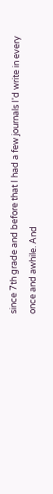since 7th grade and before that I had a few journals I'd write in every once and awhile. And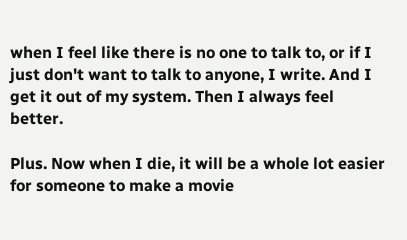when I feel like there is no one to talk to, or if I just don't want to talk to anyone, I write. And I get it out of my system. Then I always feel better.

Plus. Now when I die, it will be a whole lot easier for someone to make a movie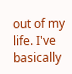out of my life. I've basically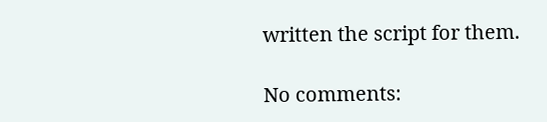written the script for them.

No comments: